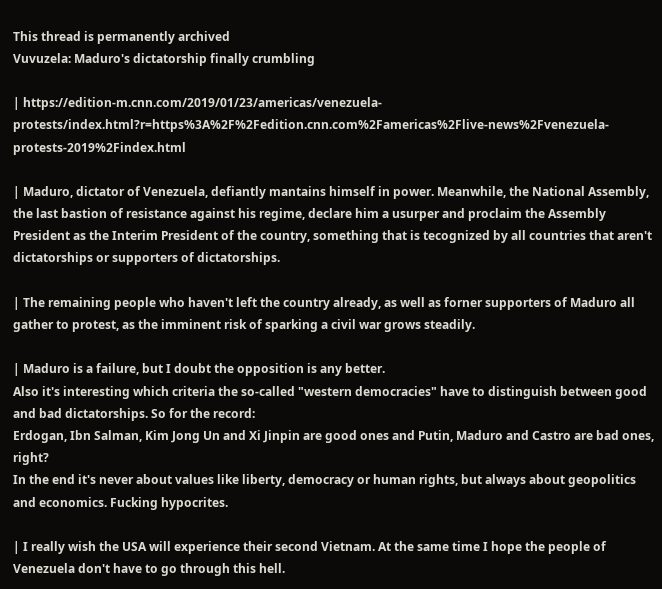This thread is permanently archived
Vuvuzela: Maduro's dictatorship finally crumbling

| https://edition-m.cnn.com/2019/01/23/americas/venezuela-protests/index.html?r=https%3A%2F%2Fedition.cnn.com%2Famericas%2Flive-news%2Fvenezuela-protests-2019%2Findex.html

| Maduro, dictator of Venezuela, defiantly mantains himself in power. Meanwhile, the National Assembly, the last bastion of resistance against his regime, declare him a usurper and proclaim the Assembly President as the Interim President of the country, something that is tecognized by all countries that aren't dictatorships or supporters of dictatorships.

| The remaining people who haven't left the country already, as well as forner supporters of Maduro all gather to protest, as the imminent risk of sparking a civil war grows steadily.

| Maduro is a failure, but I doubt the opposition is any better.
Also it's interesting which criteria the so-called "western democracies" have to distinguish between good and bad dictatorships. So for the record:
Erdogan, Ibn Salman, Kim Jong Un and Xi Jinpin are good ones and Putin, Maduro and Castro are bad ones, right?
In the end it's never about values like liberty, democracy or human rights, but always about geopolitics and economics. Fucking hypocrites.

| I really wish the USA will experience their second Vietnam. At the same time I hope the people of Venezuela don't have to go through this hell.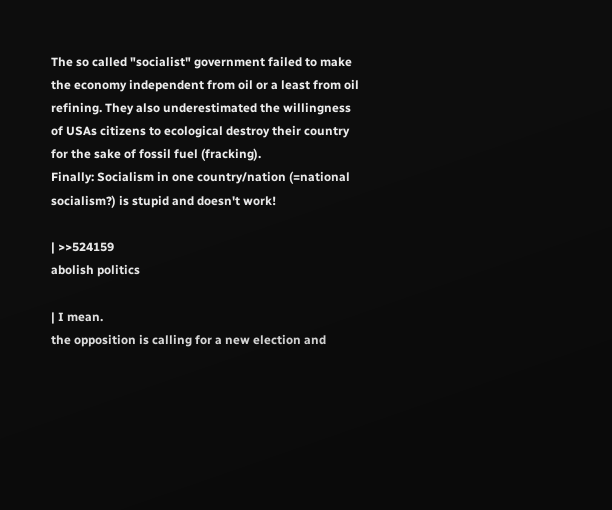The so called "socialist" government failed to make the economy independent from oil or a least from oil refining. They also underestimated the willingness of USAs citizens to ecological destroy their country for the sake of fossil fuel (fracking).
Finally: Socialism in one country/nation (=national socialism?) is stupid and doesn't work!

| >>524159
abolish politics

| I mean.
the opposition is calling for a new election and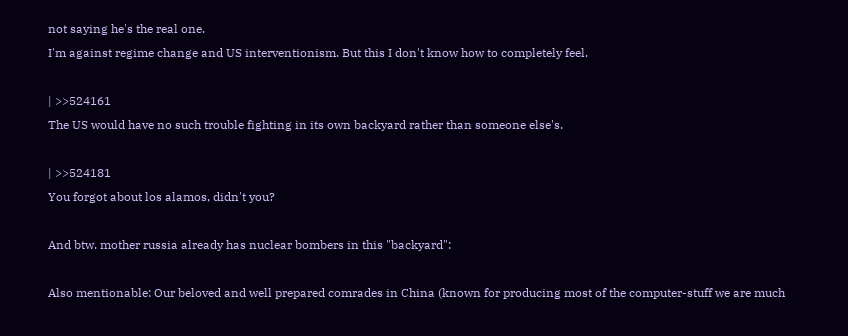not saying he's the real one.
I'm against regime change and US interventionism. But this I don't know how to completely feel.

| >>524161
The US would have no such trouble fighting in its own backyard rather than someone else's.

| >>524181
You forgot about los alamos, didn't you?

And btw. mother russia already has nuclear bombers in this "backyard":

Also mentionable: Our beloved and well prepared comrades in China (known for producing most of the computer-stuff we are much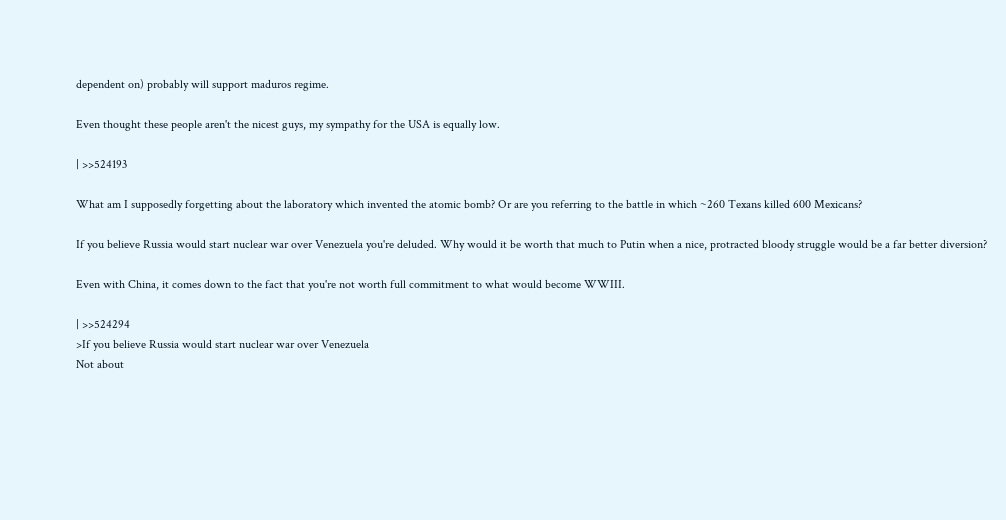dependent on) probably will support maduros regime.

Even thought these people aren't the nicest guys, my sympathy for the USA is equally low.

| >>524193

What am I supposedly forgetting about the laboratory which invented the atomic bomb? Or are you referring to the battle in which ~260 Texans killed 600 Mexicans?

If you believe Russia would start nuclear war over Venezuela you're deluded. Why would it be worth that much to Putin when a nice, protracted bloody struggle would be a far better diversion?

Even with China, it comes down to the fact that you're not worth full commitment to what would become WWIII.

| >>524294
>If you believe Russia would start nuclear war over Venezuela
Not about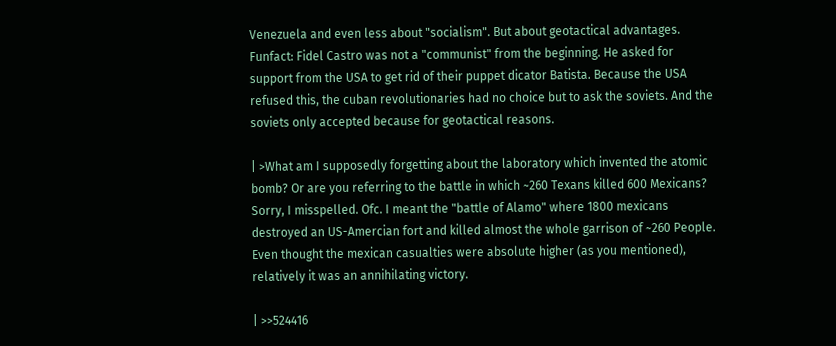Venezuela and even less about "socialism". But about geotactical advantages. Funfact: Fidel Castro was not a "communist" from the beginning. He asked for support from the USA to get rid of their puppet dicator Batista. Because the USA refused this, the cuban revolutionaries had no choice but to ask the soviets. And the soviets only accepted because for geotactical reasons.

| >What am I supposedly forgetting about the laboratory which invented the atomic bomb? Or are you referring to the battle in which ~260 Texans killed 600 Mexicans?
Sorry, I misspelled. Ofc. I meant the "battle of Alamo" where 1800 mexicans destroyed an US-Amercian fort and killed almost the whole garrison of ~260 People.
Even thought the mexican casualties were absolute higher (as you mentioned), relatively it was an annihilating victory.

| >>524416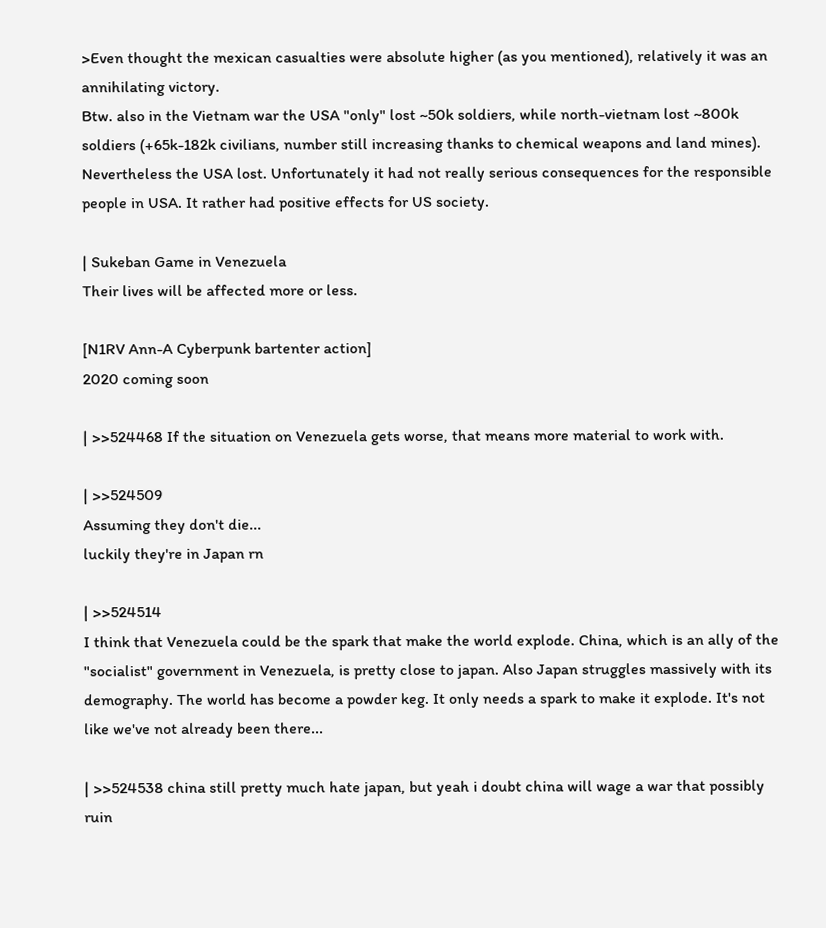>Even thought the mexican casualties were absolute higher (as you mentioned), relatively it was an annihilating victory.
Btw. also in the Vietnam war the USA "only" lost ~50k soldiers, while north-vietnam lost ~800k soldiers (+65k-182k civilians, number still increasing thanks to chemical weapons and land mines). Nevertheless the USA lost. Unfortunately it had not really serious consequences for the responsible people in USA. It rather had positive effects for US society.

| Sukeban Game in Venezuela
Their lives will be affected more or less.

[N1RV Ann-A Cyberpunk bartenter action]
2020 coming soon

| >>524468 If the situation on Venezuela gets worse, that means more material to work with.

| >>524509
Assuming they don't die...
luckily they're in Japan rn

| >>524514
I think that Venezuela could be the spark that make the world explode. China, which is an ally of the "socialist" government in Venezuela, is pretty close to japan. Also Japan struggles massively with its demography. The world has become a powder keg. It only needs a spark to make it explode. It's not like we've not already been there...

| >>524538 china still pretty much hate japan, but yeah i doubt china will wage a war that possibly ruin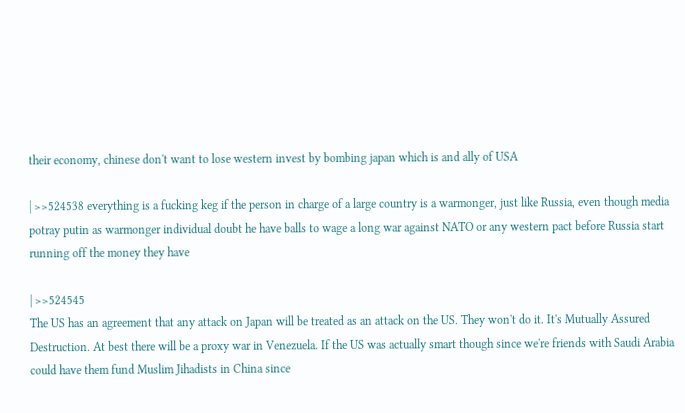their economy, chinese don't want to lose western invest by bombing japan which is and ally of USA

| >>524538 everything is a fucking keg if the person in charge of a large country is a warmonger, just like Russia, even though media potray putin as warmonger individual doubt he have balls to wage a long war against NATO or any western pact before Russia start running off the money they have

| >>524545
The US has an agreement that any attack on Japan will be treated as an attack on the US. They won't do it. It's Mutually Assured Destruction. At best there will be a proxy war in Venezuela. If the US was actually smart though since we're friends with Saudi Arabia could have them fund Muslim Jihadists in China since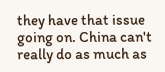they have that issue going on. China can't really do as much as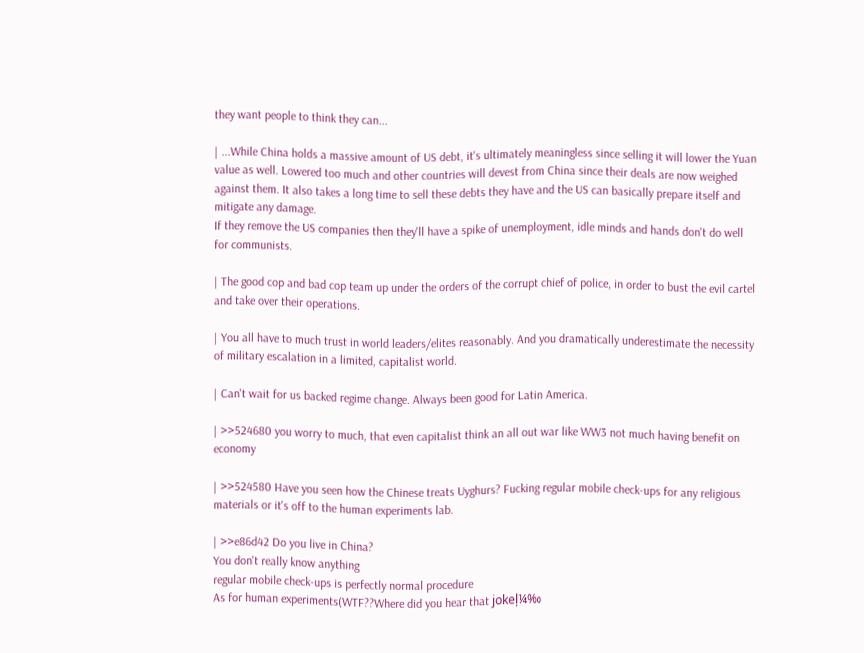they want people to think they can...

| ...While China holds a massive amount of US debt, it's ultimately meaningless since selling it will lower the Yuan value as well. Lowered too much and other countries will devest from China since their deals are now weighed against them. It also takes a long time to sell these debts they have and the US can basically prepare itself and mitigate any damage.
If they remove the US companies then they'll have a spike of unemployment, idle minds and hands don't do well for communists.

| The good cop and bad cop team up under the orders of the corrupt chief of police, in order to bust the evil cartel and take over their operations.

| You all have to much trust in world leaders/elites reasonably. And you dramatically underestimate the necessity of military escalation in a limited, capitalist world.

| Can't wait for us backed regime change. Always been good for Latin America.

| >>524680 you worry to much, that even capitalist think an all out war like WW3 not much having benefit on economy

| >>524580 Have you seen how the Chinese treats Uyghurs? Fucking regular mobile check-ups for any religious materials or it's off to the human experiments lab.

| >>e86d42 Do you live in China?
You don't really know anything
regular mobile check-ups is perfectly normal procedure
As for human experiments(WTF??Where did you hear that jokeļ¼‰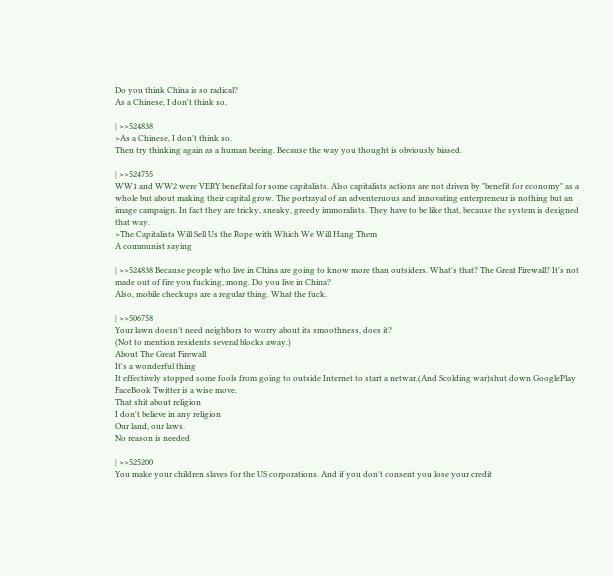Do you think China is so radical?
As a Chinese, I don't think so.

| >>524838
>As a Chinese, I don't think so.
Then try thinking again as a human beeing. Because the way you thought is obviously biased.

| >>524755
WW1 and WW2 were VERY benefital for some capitalists. Also capitalists actions are not driven by "benefit for economy" as a whole but about making their capital grow. The portrayal of an adventeruous and innovating enterpreneur is nothing but an image campaign. In fact they are tricky, sneaky, greedy immoralists. They have to be like that, because the system is designed that way.
>The Capitalists Will Sell Us the Rope with Which We Will Hang Them
A communist saying

| >>524838 Because people who live in China are going to know more than outsiders. What's that? The Great Firewall? It's not made out of fire you fucking, mong. Do you live in China?
Also, mobile checkups are a regular thing. What the fuck.

| >>506758
Your lawn doesn't need neighbors to worry about its smoothness, does it?
(Not to mention residents several blocks away.)
About The Great Firewall
It's a wonderful thing
It effectively stopped some fools from going to outside Internet to start a netwar.(And Scolding war)shut down GooglePlay FaceBook Twitter is a wise move.
That shit about religion
I don't believe in any religion
Our land, our laws.
No reason is needed

| >>525200
You make your children slaves for the US corporations. And if you don't consent you lose your credit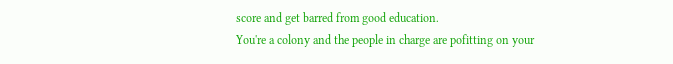score and get barred from good education.
You're a colony and the people in charge are pofitting on your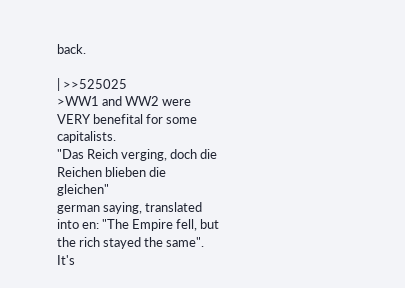back.

| >>525025
>WW1 and WW2 were VERY benefital for some capitalists.
"Das Reich verging, doch die Reichen blieben die gleichen"
german saying, translated into en: "The Empire fell, but the rich stayed the same".
It's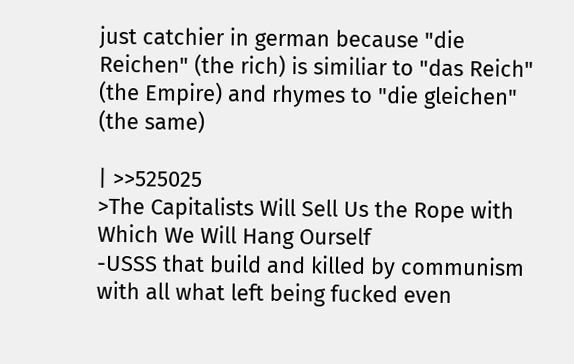just catchier in german because "die Reichen" (the rich) is similiar to "das Reich" (the Empire) and rhymes to "die gleichen" (the same)

| >>525025
>The Capitalists Will Sell Us the Rope with Which We Will Hang Ourself
-USSS that build and killed by communism with all what left being fucked even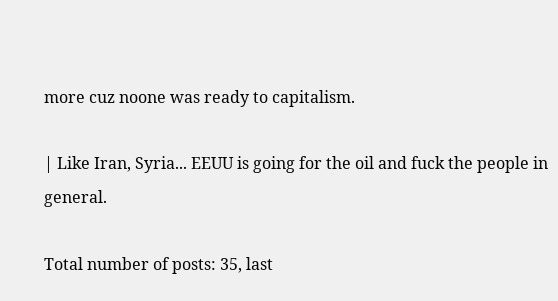more cuz noone was ready to capitalism.

| Like Iran, Syria... EEUU is going for the oil and fuck the people in general.

Total number of posts: 35, last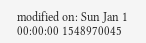modified on: Sun Jan 1 00:00:00 1548970045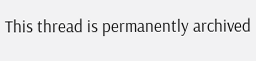This thread is permanently archived